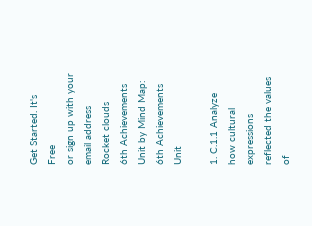Get Started. It's Free
or sign up with your email address
Rocket clouds
6th Achievements Unit by Mind Map: 6th Achievements Unit

1. C.1.1 Analyze how cultural expressions reflected the values of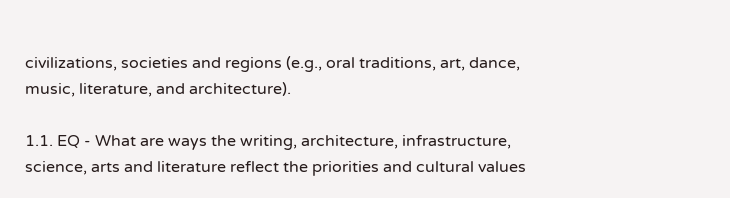civilizations, societies and regions (e.g., oral traditions, art, dance, music, literature, and architecture).

1.1. EQ - What are ways the writing, architecture, infrastructure, science, arts and literature reflect the priorities and cultural values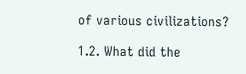of various civilizations?

1.2. What did the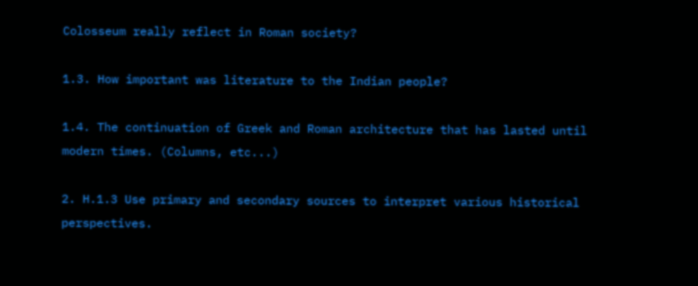Colosseum really reflect in Roman society?

1.3. How important was literature to the Indian people?

1.4. The continuation of Greek and Roman architecture that has lasted until modern times. (Columns, etc...)

2. H.1.3 Use primary and secondary sources to interpret various historical perspectives.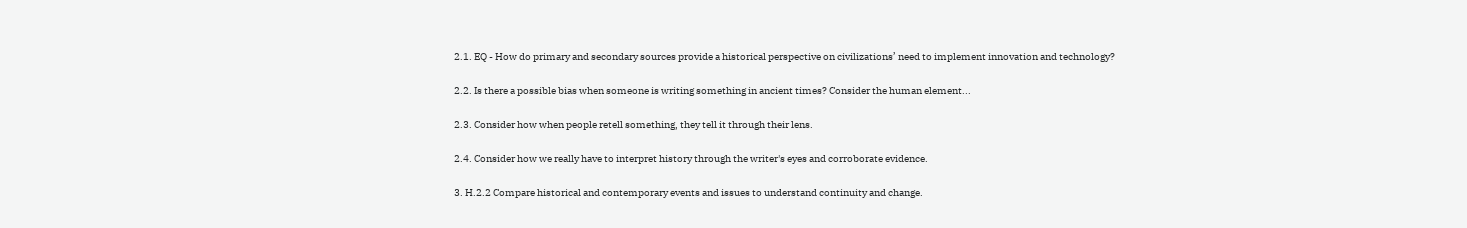2.1. EQ - How do primary and secondary sources provide a historical perspective on civilizations’ need to implement innovation and technology?

2.2. Is there a possible bias when someone is writing something in ancient times? Consider the human element...

2.3. Consider how when people retell something, they tell it through their lens.

2.4. Consider how we really have to interpret history through the writer's eyes and corroborate evidence.

3. H.2.2 Compare historical and contemporary events and issues to understand continuity and change.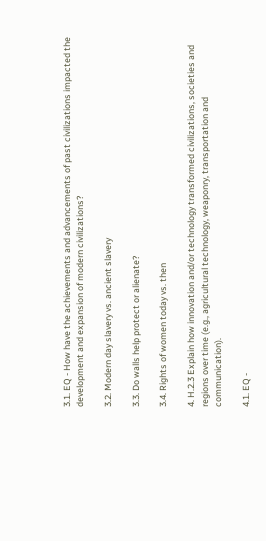3.1. EQ - How have the achievements and advancements of past civilizations impacted the development and expansion of modern civilizations?

3.2. Modern day slavery vs. ancient slavery

3.3. Do walls help protect or alienate?

3.4. Rights of women today vs. then

4. H.2.3 Explain how innovation and/or technology transformed civilizations, societies and regions over time (e.g., agricultural technology, weaponry, transportation and communication).

4.1. EQ -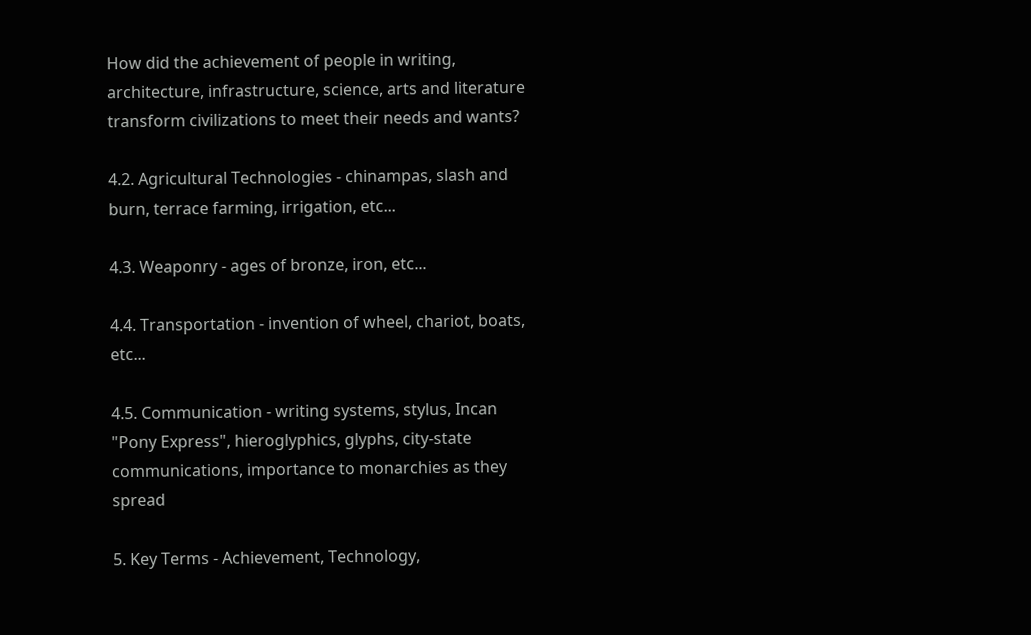How did the achievement of people in writing, architecture, infrastructure, science, arts and literature transform civilizations to meet their needs and wants?

4.2. Agricultural Technologies - chinampas, slash and burn, terrace farming, irrigation, etc...

4.3. Weaponry - ages of bronze, iron, etc...

4.4. Transportation - invention of wheel, chariot, boats, etc...

4.5. Communication - writing systems, stylus, Incan "Pony Express", hieroglyphics, glyphs, city-state communications, importance to monarchies as they spread

5. Key Terms - Achievement, Technology,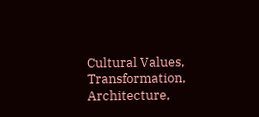Cultural Values, Transformation, Architecture,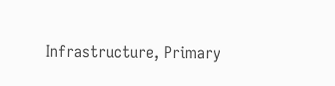Infrastructure, Primary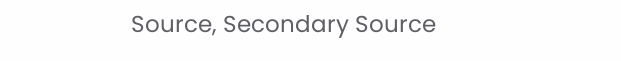Source, Secondary Source